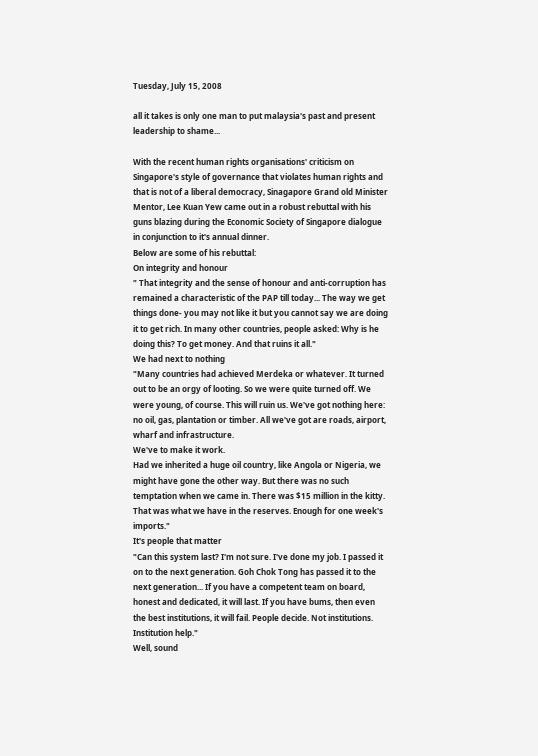Tuesday, July 15, 2008

all it takes is only one man to put malaysia's past and present leadership to shame...

With the recent human rights organisations' criticism on Singapore's style of governance that violates human rights and that is not of a liberal democracy, Sinagapore Grand old Minister Mentor, Lee Kuan Yew came out in a robust rebuttal with his guns blazing during the Economic Society of Singapore dialogue in conjunction to it's annual dinner.
Below are some of his rebuttal:
On integrity and honour
" That integrity and the sense of honour and anti-corruption has remained a characteristic of the PAP till today... The way we get things done- you may not like it but you cannot say we are doing it to get rich. In many other countries, people asked: Why is he doing this? To get money. And that ruins it all."
We had next to nothing
"Many countries had achieved Merdeka or whatever. It turned out to be an orgy of looting. So we were quite turned off. We were young, of course. This will ruin us. We've got nothing here: no oil, gas, plantation or timber. All we've got are roads, airport, wharf and infrastructure.
We've to make it work.
Had we inherited a huge oil country, like Angola or Nigeria, we might have gone the other way. But there was no such temptation when we came in. There was $15 million in the kitty. That was what we have in the reserves. Enough for one week's imports."
It's people that matter
"Can this system last? I'm not sure. I've done my job. I passed it on to the next generation. Goh Chok Tong has passed it to the next generation... If you have a competent team on board, honest and dedicated, it will last. If you have bums, then even the best institutions, it will fail. People decide. Not institutions. Institution help."
Well, sound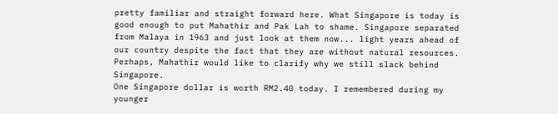pretty familiar and straight forward here. What Singapore is today is good enough to put Mahathir and Pak Lah to shame. Singapore separated from Malaya in 1963 and just look at them now... light years ahead of our country despite the fact that they are without natural resources. Perhaps, Mahathir would like to clarify why we still slack behind Singapore.
One Singapore dollar is worth RM2.40 today. I remembered during my younger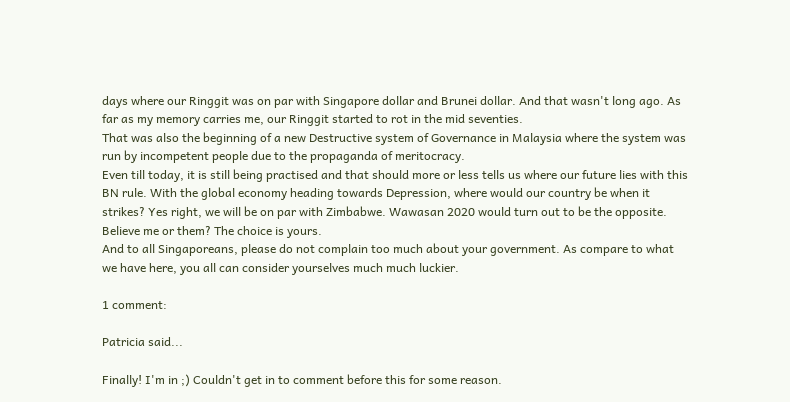days where our Ringgit was on par with Singapore dollar and Brunei dollar. And that wasn't long ago. As far as my memory carries me, our Ringgit started to rot in the mid seventies.
That was also the beginning of a new Destructive system of Governance in Malaysia where the system was run by incompetent people due to the propaganda of meritocracy.
Even till today, it is still being practised and that should more or less tells us where our future lies with this BN rule. With the global economy heading towards Depression, where would our country be when it strikes? Yes right, we will be on par with Zimbabwe. Wawasan 2020 would turn out to be the opposite.
Believe me or them? The choice is yours.
And to all Singaporeans, please do not complain too much about your government. As compare to what we have here, you all can consider yourselves much much luckier.

1 comment:

Patricia said...

Finally! I'm in ;) Couldn't get in to comment before this for some reason.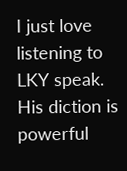I just love listening to LKY speak. His diction is powerful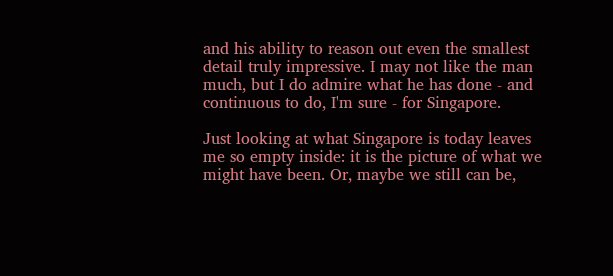and his ability to reason out even the smallest detail truly impressive. I may not like the man much, but I do admire what he has done - and continuous to do, I'm sure - for Singapore.

Just looking at what Singapore is today leaves me so empty inside: it is the picture of what we might have been. Or, maybe we still can be,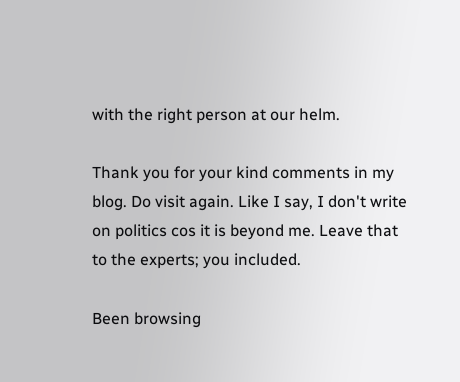with the right person at our helm.

Thank you for your kind comments in my blog. Do visit again. Like I say, I don't write on politics cos it is beyond me. Leave that to the experts; you included.

Been browsing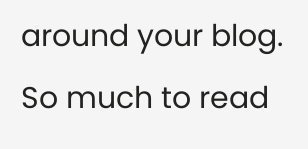around your blog. So much to read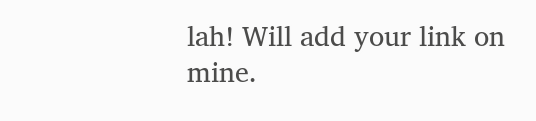lah! Will add your link on mine.